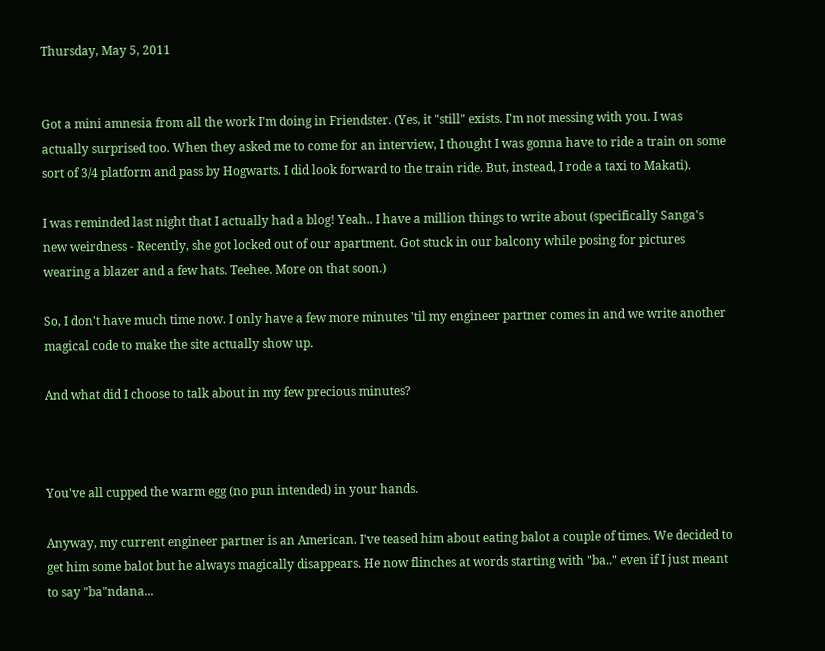Thursday, May 5, 2011


Got a mini amnesia from all the work I'm doing in Friendster. (Yes, it "still" exists. I'm not messing with you. I was actually surprised too. When they asked me to come for an interview, I thought I was gonna have to ride a train on some sort of 3/4 platform and pass by Hogwarts. I did look forward to the train ride. But, instead, I rode a taxi to Makati).

I was reminded last night that I actually had a blog! Yeah.. I have a million things to write about (specifically Sanga's new weirdness - Recently, she got locked out of our apartment. Got stuck in our balcony while posing for pictures wearing a blazer and a few hats. Teehee. More on that soon.)

So, I don't have much time now. I only have a few more minutes 'til my engineer partner comes in and we write another magical code to make the site actually show up.

And what did I choose to talk about in my few precious minutes?



You've all cupped the warm egg (no pun intended) in your hands.

Anyway, my current engineer partner is an American. I've teased him about eating balot a couple of times. We decided to get him some balot but he always magically disappears. He now flinches at words starting with "ba.." even if I just meant to say "ba"ndana...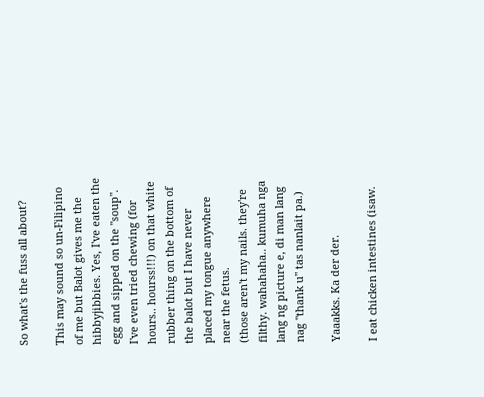So what's the fuss all about?

This may sound so un-Filipino of me but Balot gives me the hibbyjibbies. Yes, I've eaten the egg and sipped on the "soup". I've even tried chewing (for hours.. hourss!!!) on that white rubber thing on the bottom of the balot but I have never placed my tongue anywhere near the fetus.
(those aren't my nails. they're filthy. wahahaha.. kumuha nga lang ng picture e, di man lang nag "thank u" tas nanlait pa.)

Yaaakks. Ka der der.

I eat chicken intestines (isaw.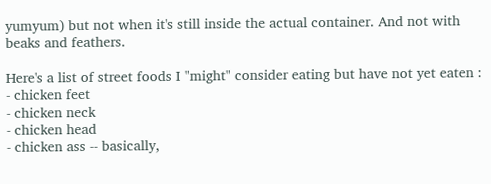yumyum) but not when it's still inside the actual container. And not with beaks and feathers.

Here's a list of street foods I "might" consider eating but have not yet eaten :
- chicken feet
- chicken neck
- chicken head
- chicken ass -- basically,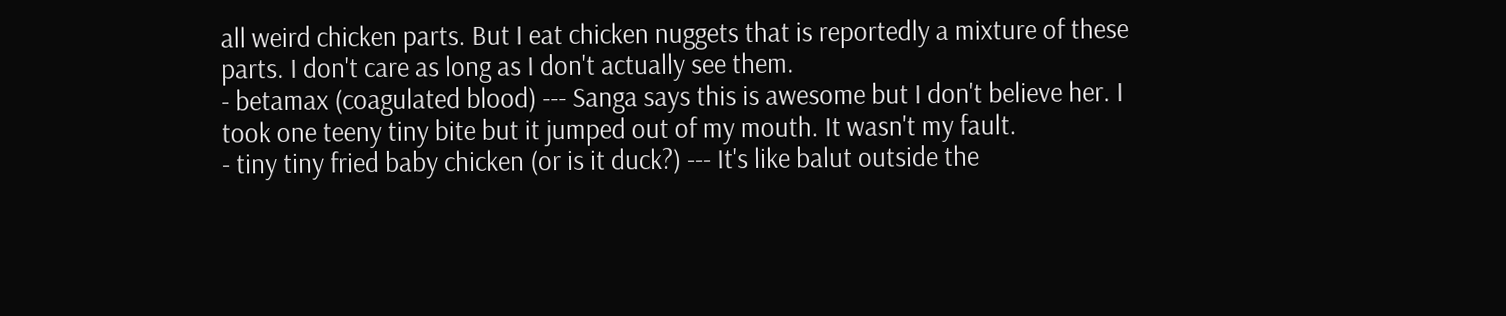all weird chicken parts. But I eat chicken nuggets that is reportedly a mixture of these parts. I don't care as long as I don't actually see them.
- betamax (coagulated blood) --- Sanga says this is awesome but I don't believe her. I took one teeny tiny bite but it jumped out of my mouth. It wasn't my fault.
- tiny tiny fried baby chicken (or is it duck?) --- It's like balut outside the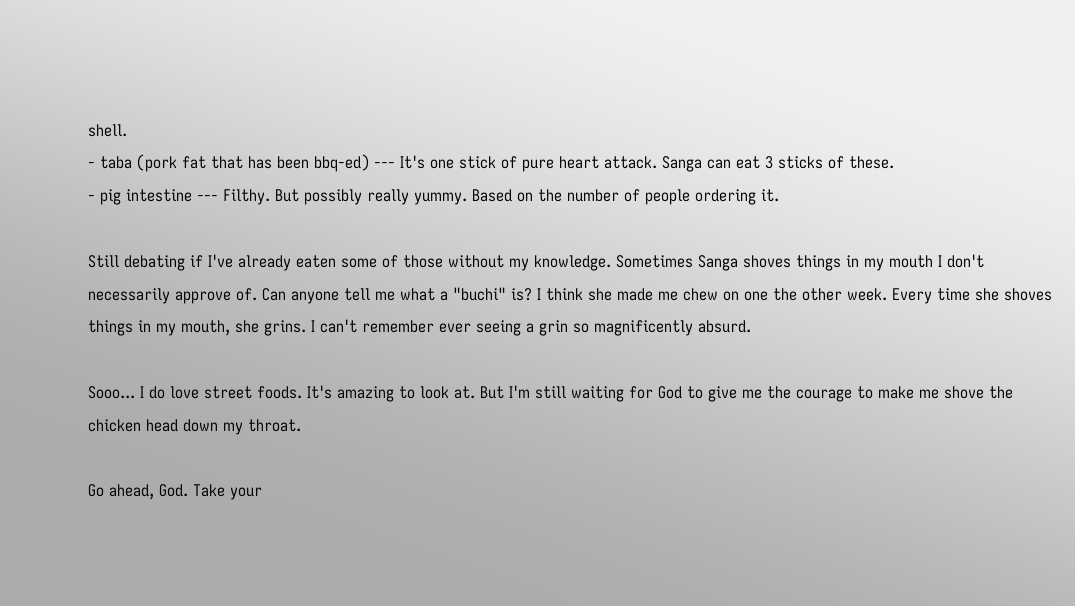shell.
- taba (pork fat that has been bbq-ed) --- It's one stick of pure heart attack. Sanga can eat 3 sticks of these.
- pig intestine --- Filthy. But possibly really yummy. Based on the number of people ordering it.

Still debating if I've already eaten some of those without my knowledge. Sometimes Sanga shoves things in my mouth I don't necessarily approve of. Can anyone tell me what a "buchi" is? I think she made me chew on one the other week. Every time she shoves things in my mouth, she grins. I can't remember ever seeing a grin so magnificently absurd.

Sooo... I do love street foods. It's amazing to look at. But I'm still waiting for God to give me the courage to make me shove the chicken head down my throat.

Go ahead, God. Take your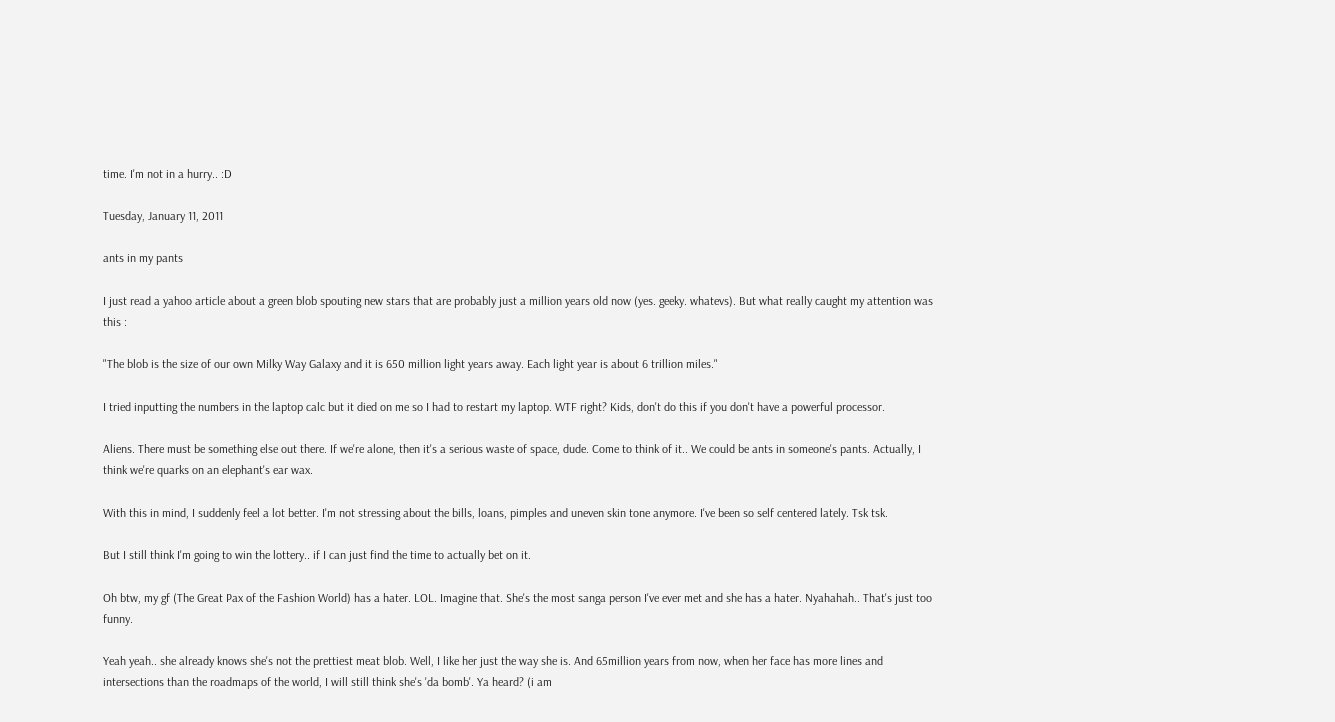time. I'm not in a hurry.. :D

Tuesday, January 11, 2011

ants in my pants

I just read a yahoo article about a green blob spouting new stars that are probably just a million years old now (yes. geeky. whatevs). But what really caught my attention was this :

"The blob is the size of our own Milky Way Galaxy and it is 650 million light years away. Each light year is about 6 trillion miles."

I tried inputting the numbers in the laptop calc but it died on me so I had to restart my laptop. WTF right? Kids, don't do this if you don't have a powerful processor.

Aliens. There must be something else out there. If we're alone, then it's a serious waste of space, dude. Come to think of it.. We could be ants in someone's pants. Actually, I think we're quarks on an elephant's ear wax.

With this in mind, I suddenly feel a lot better. I'm not stressing about the bills, loans, pimples and uneven skin tone anymore. I've been so self centered lately. Tsk tsk.

But I still think I'm going to win the lottery.. if I can just find the time to actually bet on it.

Oh btw, my gf (The Great Pax of the Fashion World) has a hater. LOL. Imagine that. She's the most sanga person I've ever met and she has a hater. Nyahahah.. That's just too funny.

Yeah yeah.. she already knows she's not the prettiest meat blob. Well, I like her just the way she is. And 65million years from now, when her face has more lines and intersections than the roadmaps of the world, I will still think she's 'da bomb'. Ya heard? (i am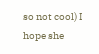so not cool) I hope she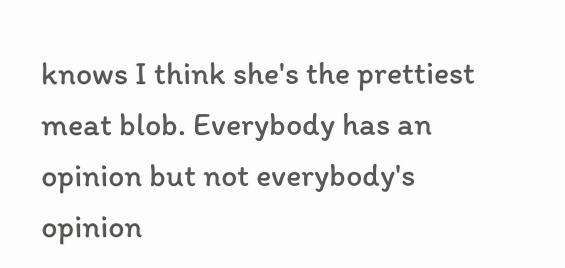knows I think she's the prettiest meat blob. Everybody has an opinion but not everybody's opinion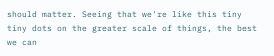should matter. Seeing that we're like this tiny tiny dots on the greater scale of things, the best we can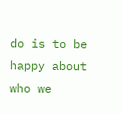do is to be happy about who we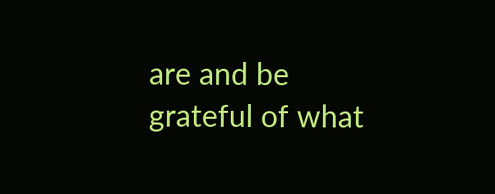are and be grateful of what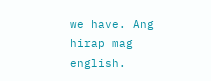we have. Ang hirap mag english.